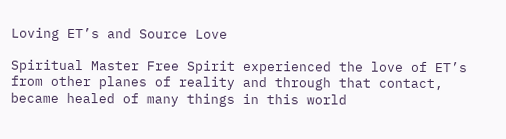Loving ET’s and Source Love

Spiritual Master Free Spirit experienced the love of ET’s from other planes of reality and through that contact, became healed of many things in this world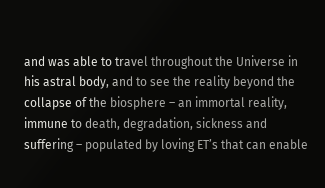and was able to travel throughout the Universe in his astral body, and to see the reality beyond the collapse of the biosphere – an immortal reality, immune to death, degradation, sickness and suffering – populated by loving ET’s that can enable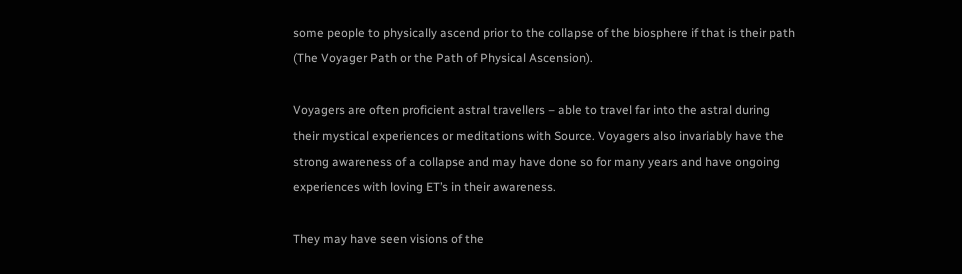some people to physically ascend prior to the collapse of the biosphere if that is their path (The Voyager Path or the Path of Physical Ascension).

Voyagers are often proficient astral travellers – able to travel far into the astral during their mystical experiences or meditations with Source. Voyagers also invariably have the strong awareness of a collapse and may have done so for many years and have ongoing experiences with loving ET’s in their awareness.

They may have seen visions of the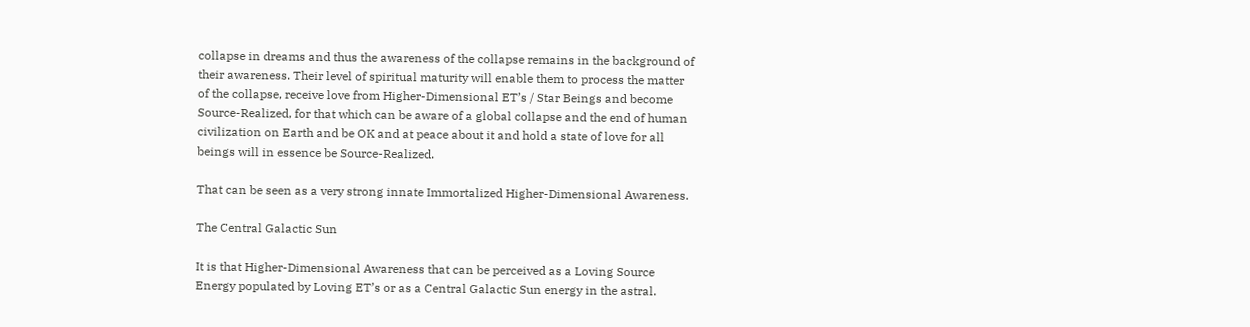collapse in dreams and thus the awareness of the collapse remains in the background of their awareness. Their level of spiritual maturity will enable them to process the matter of the collapse, receive love from Higher-Dimensional ET’s / Star Beings and become Source-Realized, for that which can be aware of a global collapse and the end of human civilization on Earth and be OK and at peace about it and hold a state of love for all beings will in essence be Source-Realized.

That can be seen as a very strong innate Immortalized Higher-Dimensional Awareness.

The Central Galactic Sun

It is that Higher-Dimensional Awareness that can be perceived as a Loving Source Energy populated by Loving ET’s or as a Central Galactic Sun energy in the astral.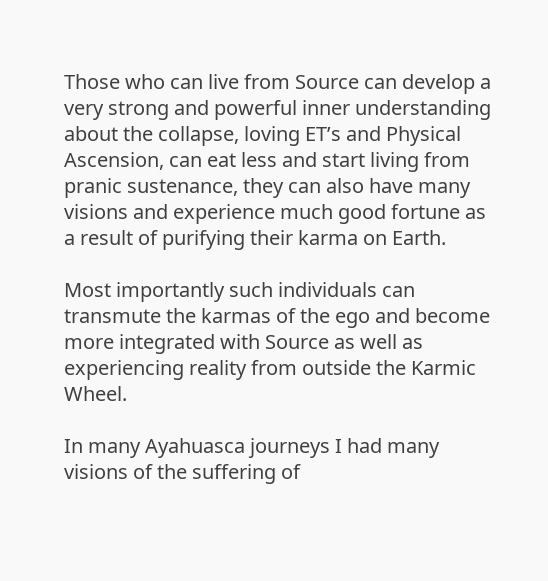Those who can live from Source can develop a very strong and powerful inner understanding about the collapse, loving ET’s and Physical Ascension, can eat less and start living from pranic sustenance, they can also have many visions and experience much good fortune as a result of purifying their karma on Earth.

Most importantly such individuals can transmute the karmas of the ego and become more integrated with Source as well as experiencing reality from outside the Karmic Wheel.

In many Ayahuasca journeys I had many visions of the suffering of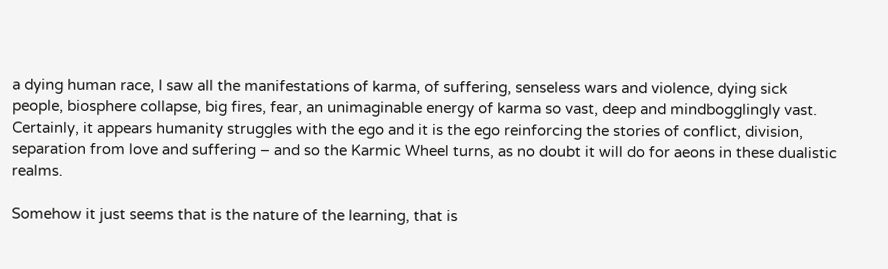a dying human race, I saw all the manifestations of karma, of suffering, senseless wars and violence, dying sick people, biosphere collapse, big fires, fear, an unimaginable energy of karma so vast, deep and mindbogglingly vast. Certainly, it appears humanity struggles with the ego and it is the ego reinforcing the stories of conflict, division, separation from love and suffering – and so the Karmic Wheel turns, as no doubt it will do for aeons in these dualistic realms.

Somehow it just seems that is the nature of the learning, that is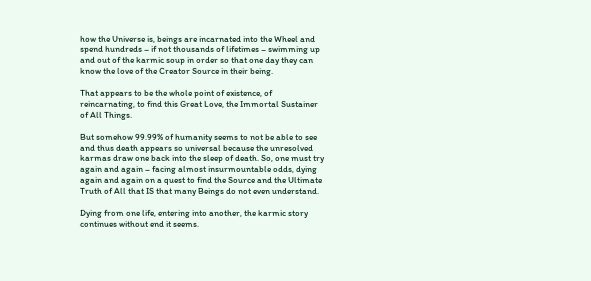how the Universe is, beings are incarnated into the Wheel and spend hundreds – if not thousands of lifetimes – swimming up and out of the karmic soup in order so that one day they can know the love of the Creator Source in their being.

That appears to be the whole point of existence, of reincarnating, to find this Great Love, the Immortal Sustainer of All Things.

But somehow 99.99% of humanity seems to not be able to see and thus death appears so universal because the unresolved karmas draw one back into the sleep of death. So, one must try again and again – facing almost insurmountable odds, dying again and again on a quest to find the Source and the Ultimate Truth of All that IS that many Beings do not even understand.

Dying from one life, entering into another, the karmic story continues without end it seems.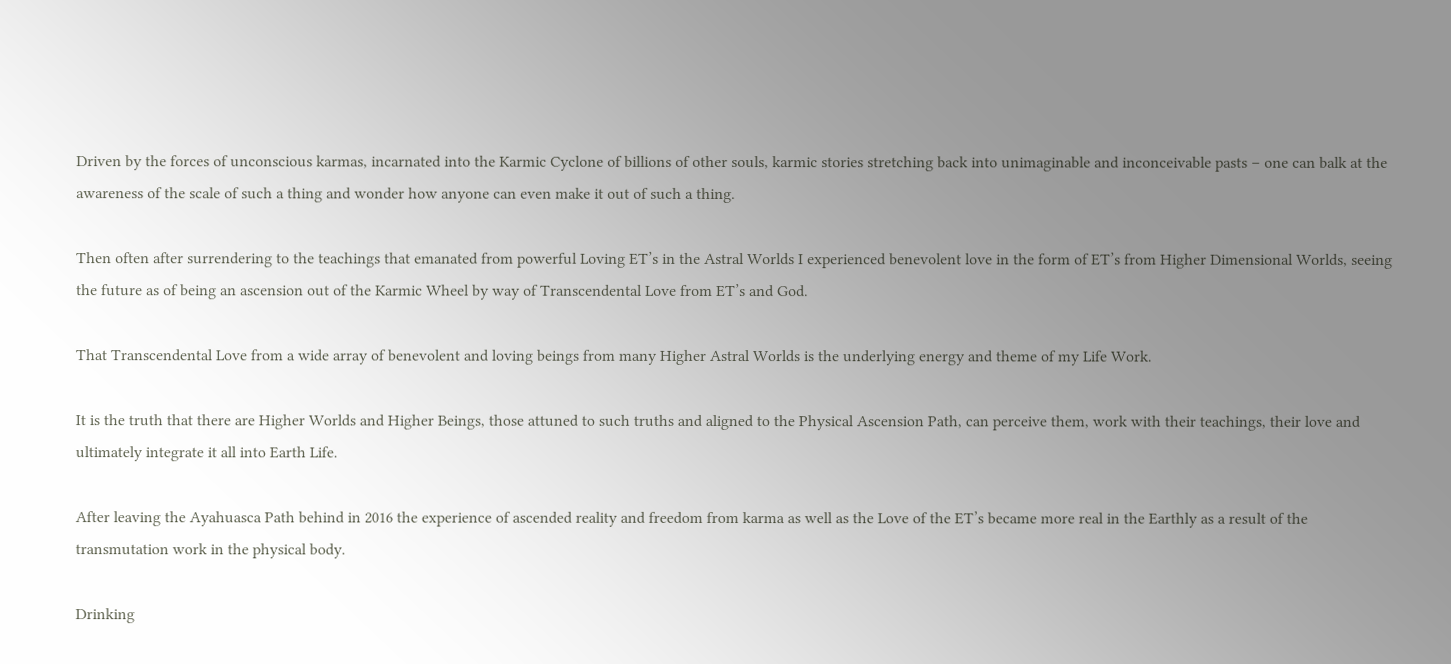Driven by the forces of unconscious karmas, incarnated into the Karmic Cyclone of billions of other souls, karmic stories stretching back into unimaginable and inconceivable pasts – one can balk at the awareness of the scale of such a thing and wonder how anyone can even make it out of such a thing.

Then often after surrendering to the teachings that emanated from powerful Loving ET’s in the Astral Worlds I experienced benevolent love in the form of ET’s from Higher Dimensional Worlds, seeing the future as of being an ascension out of the Karmic Wheel by way of Transcendental Love from ET’s and God.

That Transcendental Love from a wide array of benevolent and loving beings from many Higher Astral Worlds is the underlying energy and theme of my Life Work.

It is the truth that there are Higher Worlds and Higher Beings, those attuned to such truths and aligned to the Physical Ascension Path, can perceive them, work with their teachings, their love and ultimately integrate it all into Earth Life.

After leaving the Ayahuasca Path behind in 2016 the experience of ascended reality and freedom from karma as well as the Love of the ET’s became more real in the Earthly as a result of the transmutation work in the physical body.

Drinking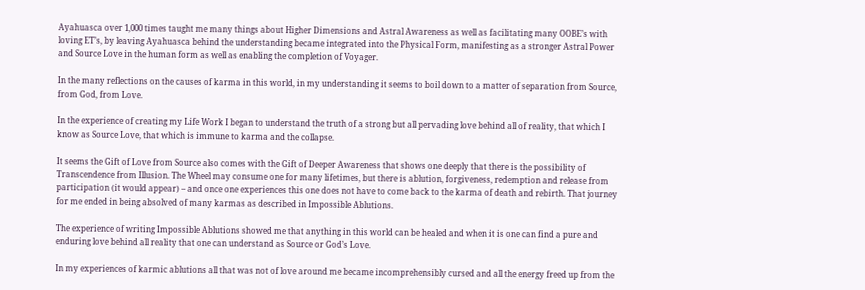Ayahuasca over 1,000 times taught me many things about Higher Dimensions and Astral Awareness as well as facilitating many OOBE’s with loving ET’s, by leaving Ayahuasca behind the understanding became integrated into the Physical Form, manifesting as a stronger Astral Power and Source Love in the human form as well as enabling the completion of Voyager.

In the many reflections on the causes of karma in this world, in my understanding it seems to boil down to a matter of separation from Source, from God, from Love.

In the experience of creating my Life Work I began to understand the truth of a strong but all pervading love behind all of reality, that which I know as Source Love, that which is immune to karma and the collapse.

It seems the Gift of Love from Source also comes with the Gift of Deeper Awareness that shows one deeply that there is the possibility of Transcendence from Illusion. The Wheel may consume one for many lifetimes, but there is ablution, forgiveness, redemption and release from participation (it would appear) – and once one experiences this one does not have to come back to the karma of death and rebirth. That journey for me ended in being absolved of many karmas as described in Impossible Ablutions.

The experience of writing Impossible Ablutions showed me that anything in this world can be healed and when it is one can find a pure and enduring love behind all reality that one can understand as Source or God’s Love.

In my experiences of karmic ablutions all that was not of love around me became incomprehensibly cursed and all the energy freed up from the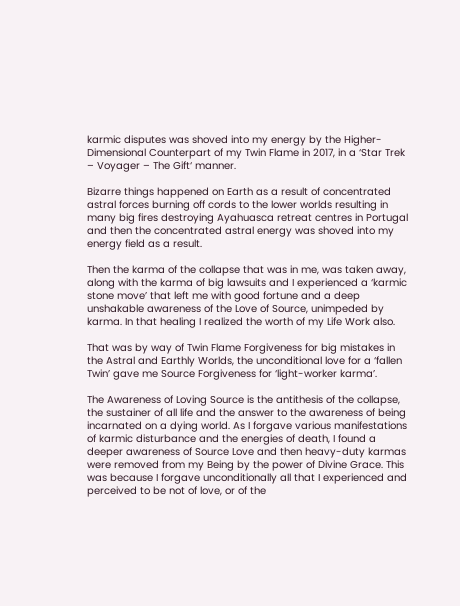karmic disputes was shoved into my energy by the Higher-Dimensional Counterpart of my Twin Flame in 2017, in a ‘Star Trek – Voyager – The Gift‘ manner.

Bizarre things happened on Earth as a result of concentrated astral forces burning off cords to the lower worlds resulting in many big fires destroying Ayahuasca retreat centres in Portugal and then the concentrated astral energy was shoved into my energy field as a result.

Then the karma of the collapse that was in me, was taken away, along with the karma of big lawsuits and I experienced a ‘karmic stone move’ that left me with good fortune and a deep unshakable awareness of the Love of Source, unimpeded by karma. In that healing I realized the worth of my Life Work also.

That was by way of Twin Flame Forgiveness for big mistakes in the Astral and Earthly Worlds, the unconditional love for a ‘fallen Twin’ gave me Source Forgiveness for ‘light-worker karma’.

The Awareness of Loving Source is the antithesis of the collapse, the sustainer of all life and the answer to the awareness of being incarnated on a dying world. As I forgave various manifestations of karmic disturbance and the energies of death, I found a deeper awareness of Source Love and then heavy-duty karmas were removed from my Being by the power of Divine Grace. This was because I forgave unconditionally all that I experienced and perceived to be not of love, or of the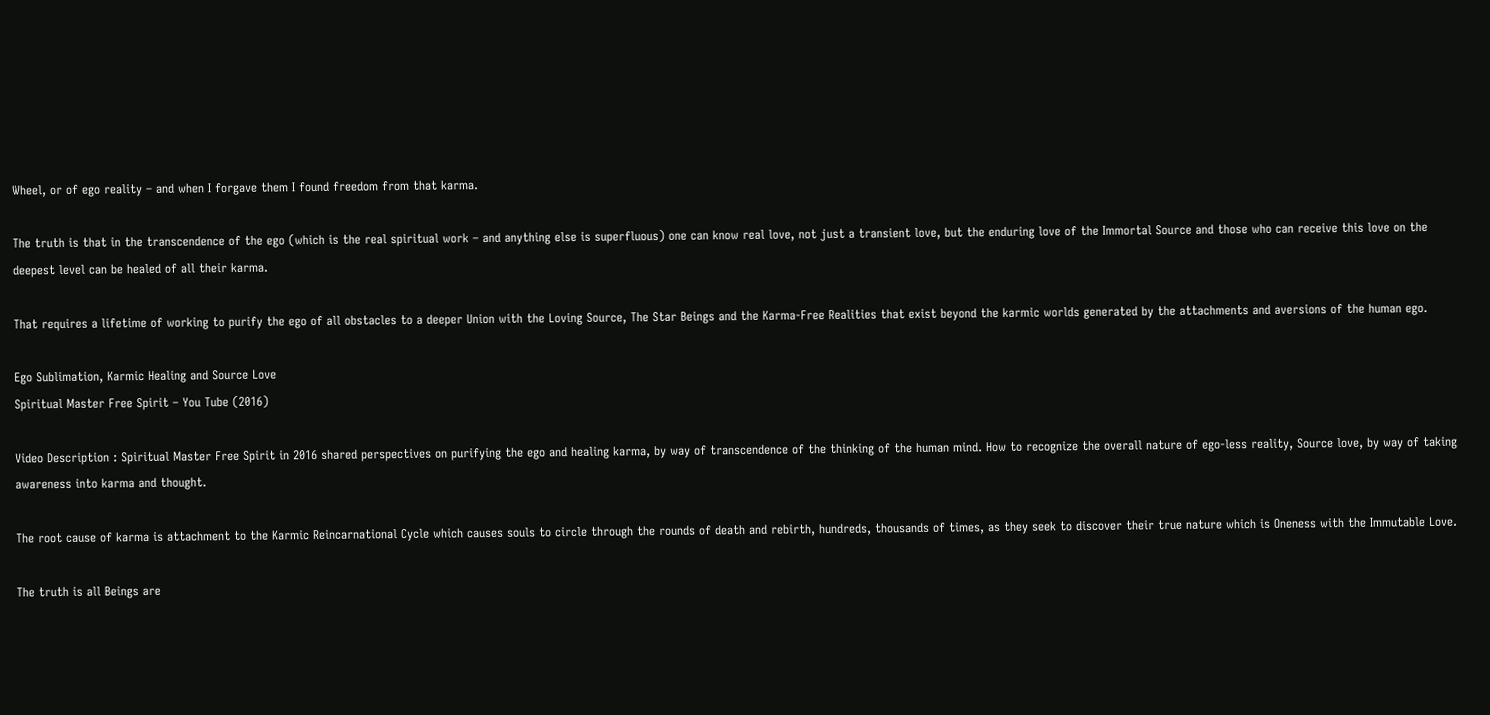Wheel, or of ego reality – and when I forgave them I found freedom from that karma.

The truth is that in the transcendence of the ego (which is the real spiritual work – and anything else is superfluous) one can know real love, not just a transient love, but the enduring love of the Immortal Source and those who can receive this love on the deepest level can be healed of all their karma.

That requires a lifetime of working to purify the ego of all obstacles to a deeper Union with the Loving Source, The Star Beings and the Karma-Free Realities that exist beyond the karmic worlds generated by the attachments and aversions of the human ego.

Ego Sublimation, Karmic Healing and Source Love
Spiritual Master Free Spirit – You Tube (2016)

Video Description : Spiritual Master Free Spirit in 2016 shared perspectives on purifying the ego and healing karma, by way of transcendence of the thinking of the human mind. How to recognize the overall nature of ego-less reality, Source love, by way of taking awareness into karma and thought.

The root cause of karma is attachment to the Karmic Reincarnational Cycle which causes souls to circle through the rounds of death and rebirth, hundreds, thousands of times, as they seek to discover their true nature which is Oneness with the Immutable Love.

The truth is all Beings are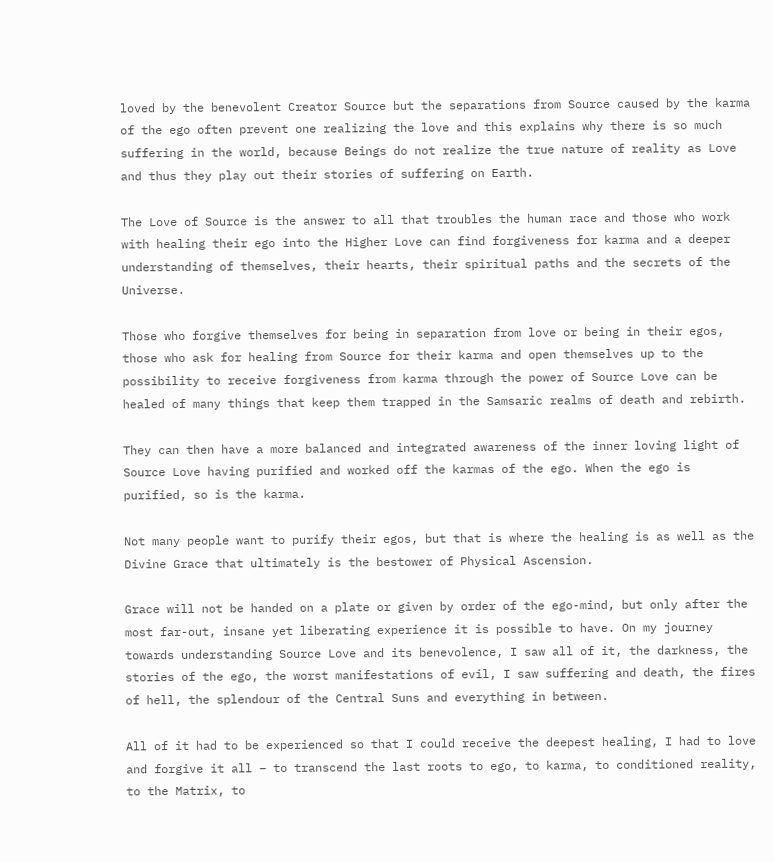loved by the benevolent Creator Source but the separations from Source caused by the karma of the ego often prevent one realizing the love and this explains why there is so much suffering in the world, because Beings do not realize the true nature of reality as Love and thus they play out their stories of suffering on Earth.

The Love of Source is the answer to all that troubles the human race and those who work with healing their ego into the Higher Love can find forgiveness for karma and a deeper understanding of themselves, their hearts, their spiritual paths and the secrets of the Universe.

Those who forgive themselves for being in separation from love or being in their egos, those who ask for healing from Source for their karma and open themselves up to the possibility to receive forgiveness from karma through the power of Source Love can be healed of many things that keep them trapped in the Samsaric realms of death and rebirth.

They can then have a more balanced and integrated awareness of the inner loving light of Source Love having purified and worked off the karmas of the ego. When the ego is purified, so is the karma.

Not many people want to purify their egos, but that is where the healing is as well as the Divine Grace that ultimately is the bestower of Physical Ascension.

Grace will not be handed on a plate or given by order of the ego-mind, but only after the most far-out, insane yet liberating experience it is possible to have. On my journey towards understanding Source Love and its benevolence, I saw all of it, the darkness, the stories of the ego, the worst manifestations of evil, I saw suffering and death, the fires of hell, the splendour of the Central Suns and everything in between.

All of it had to be experienced so that I could receive the deepest healing, I had to love and forgive it all – to transcend the last roots to ego, to karma, to conditioned reality, to the Matrix, to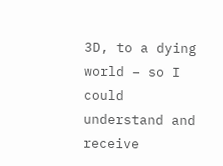3D, to a dying world – so I could understand and receive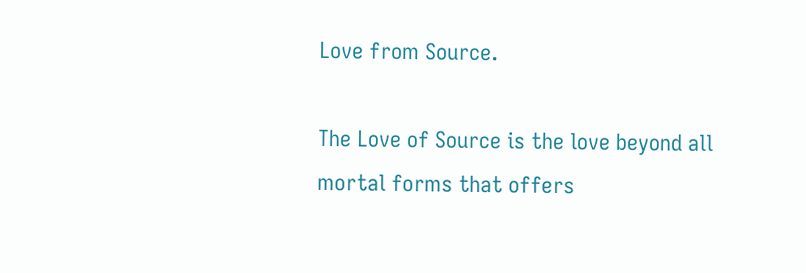Love from Source.

The Love of Source is the love beyond all mortal forms that offers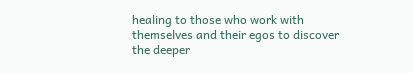healing to those who work with themselves and their egos to discover the deeper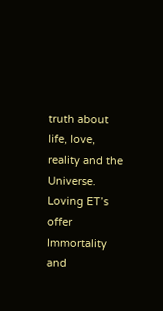truth about life, love, reality and the Universe. Loving ET’s offer Immortality and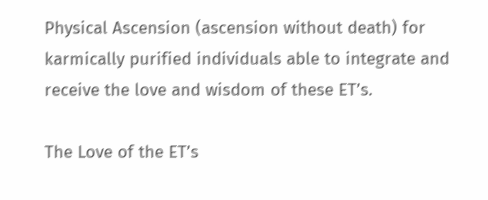Physical Ascension (ascension without death) for karmically purified individuals able to integrate and receive the love and wisdom of these ET’s.

The Love of the ET’s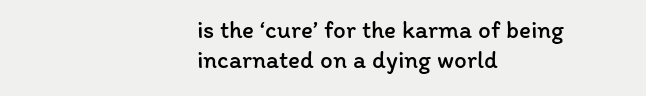is the ‘cure’ for the karma of being incarnated on a dying world